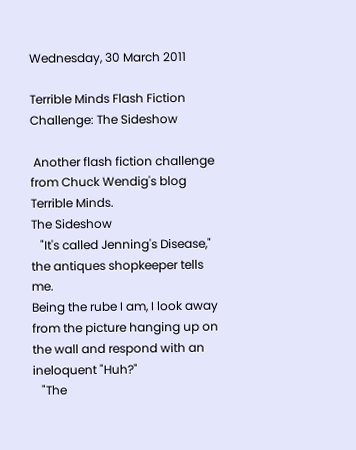Wednesday, 30 March 2011

Terrible Minds Flash Fiction Challenge: The Sideshow

 Another flash fiction challenge from Chuck Wendig's blog Terrible Minds.
The Sideshow
   "It's called Jenning's Disease," the antiques shopkeeper tells me.
Being the rube I am, I look away from the picture hanging up on the wall and respond with an ineloquent "Huh?"
   "The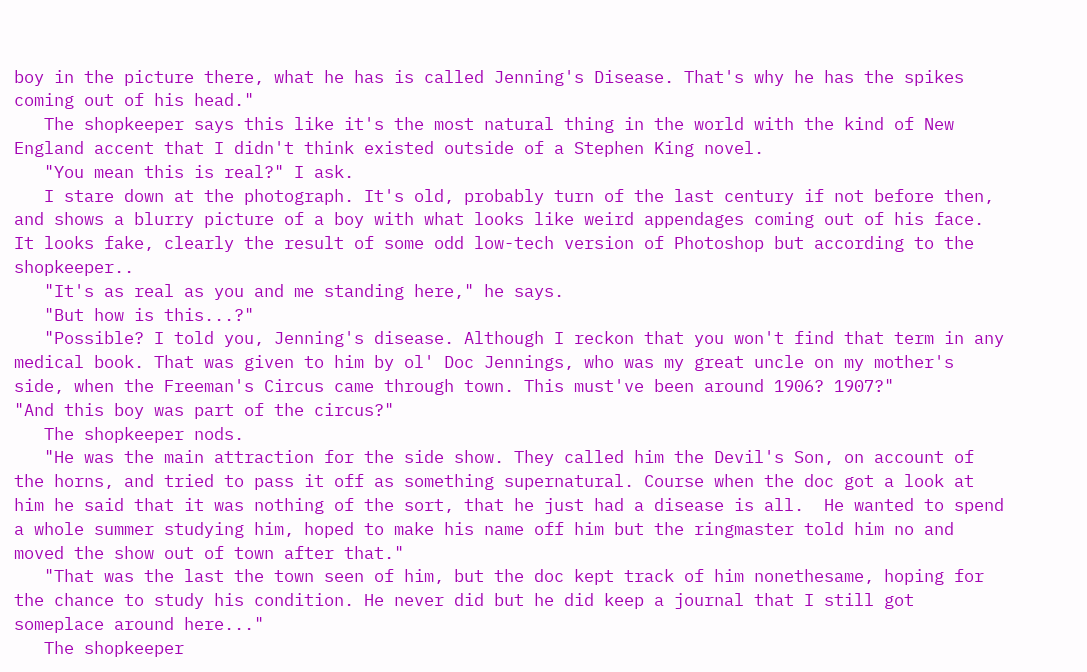boy in the picture there, what he has is called Jenning's Disease. That's why he has the spikes coming out of his head."
   The shopkeeper says this like it's the most natural thing in the world with the kind of New England accent that I didn't think existed outside of a Stephen King novel.
   "You mean this is real?" I ask.
   I stare down at the photograph. It's old, probably turn of the last century if not before then, and shows a blurry picture of a boy with what looks like weird appendages coming out of his face. It looks fake, clearly the result of some odd low-tech version of Photoshop but according to the shopkeeper..
   "It's as real as you and me standing here," he says.
   "But how is this...?"
   "Possible? I told you, Jenning's disease. Although I reckon that you won't find that term in any medical book. That was given to him by ol' Doc Jennings, who was my great uncle on my mother's side, when the Freeman's Circus came through town. This must've been around 1906? 1907?"
"And this boy was part of the circus?"
   The shopkeeper nods.
   "He was the main attraction for the side show. They called him the Devil's Son, on account of the horns, and tried to pass it off as something supernatural. Course when the doc got a look at him he said that it was nothing of the sort, that he just had a disease is all.  He wanted to spend a whole summer studying him, hoped to make his name off him but the ringmaster told him no and moved the show out of town after that."
   "That was the last the town seen of him, but the doc kept track of him nonethesame, hoping for the chance to study his condition. He never did but he did keep a journal that I still got someplace around here..."
   The shopkeeper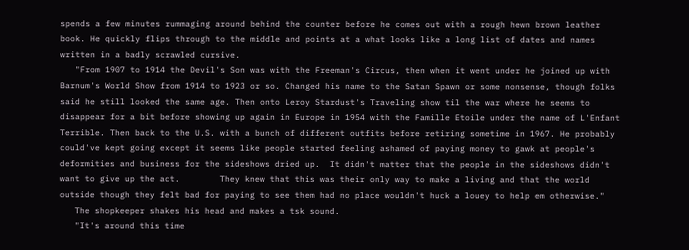spends a few minutes rummaging around behind the counter before he comes out with a rough hewn brown leather book. He quickly flips through to the middle and points at a what looks like a long list of dates and names written in a badly scrawled cursive.
   "From 1907 to 1914 the Devil's Son was with the Freeman's Circus, then when it went under he joined up with Barnum's World Show from 1914 to 1923 or so. Changed his name to the Satan Spawn or some nonsense, though folks said he still looked the same age. Then onto Leroy Stardust's Traveling show til the war where he seems to disappear for a bit before showing up again in Europe in 1954 with the Famille Etoile under the name of L'Enfant Terrible. Then back to the U.S. with a bunch of different outfits before retiring sometime in 1967. He probably could've kept going except it seems like people started feeling ashamed of paying money to gawk at people's deformities and business for the sideshows dried up.  It didn't matter that the people in the sideshows didn't want to give up the act.        They knew that this was their only way to make a living and that the world outside though they felt bad for paying to see them had no place wouldn't huck a louey to help em otherwise."
   The shopkeeper shakes his head and makes a tsk sound.
   "It's around this time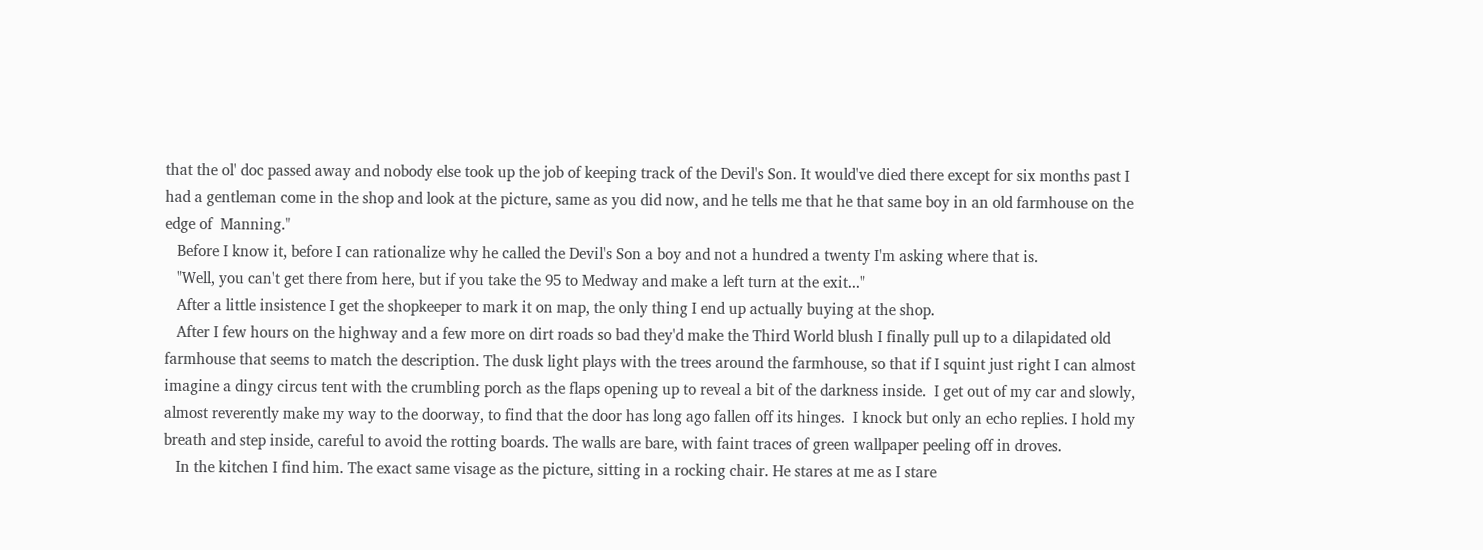that the ol' doc passed away and nobody else took up the job of keeping track of the Devil's Son. It would've died there except for six months past I had a gentleman come in the shop and look at the picture, same as you did now, and he tells me that he that same boy in an old farmhouse on the edge of  Manning."
   Before I know it, before I can rationalize why he called the Devil's Son a boy and not a hundred a twenty I'm asking where that is.
   "Well, you can't get there from here, but if you take the 95 to Medway and make a left turn at the exit..."
   After a little insistence I get the shopkeeper to mark it on map, the only thing I end up actually buying at the shop.
   After I few hours on the highway and a few more on dirt roads so bad they'd make the Third World blush I finally pull up to a dilapidated old farmhouse that seems to match the description. The dusk light plays with the trees around the farmhouse, so that if I squint just right I can almost imagine a dingy circus tent with the crumbling porch as the flaps opening up to reveal a bit of the darkness inside.  I get out of my car and slowly, almost reverently make my way to the doorway, to find that the door has long ago fallen off its hinges.  I knock but only an echo replies. I hold my breath and step inside, careful to avoid the rotting boards. The walls are bare, with faint traces of green wallpaper peeling off in droves.
   In the kitchen I find him. The exact same visage as the picture, sitting in a rocking chair. He stares at me as I stare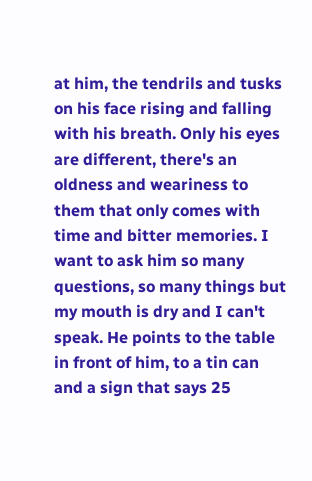at him, the tendrils and tusks on his face rising and falling with his breath. Only his eyes are different, there's an oldness and weariness to them that only comes with time and bitter memories. I want to ask him so many questions, so many things but my mouth is dry and I can't speak. He points to the table in front of him, to a tin can and a sign that says 25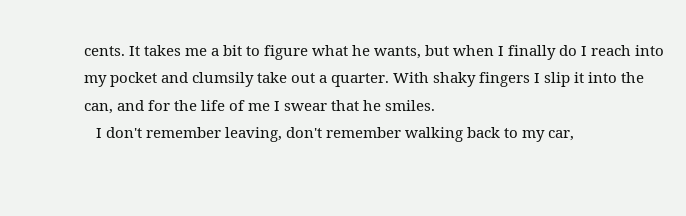cents. It takes me a bit to figure what he wants, but when I finally do I reach into my pocket and clumsily take out a quarter. With shaky fingers I slip it into the can, and for the life of me I swear that he smiles.
   I don't remember leaving, don't remember walking back to my car,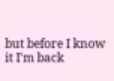but before I know it I'm back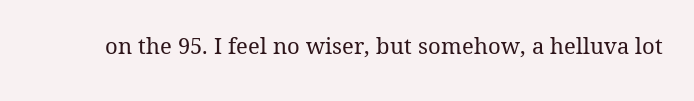on the 95. I feel no wiser, but somehow, a helluva lot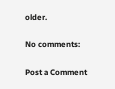older.

No comments:

Post a Comment